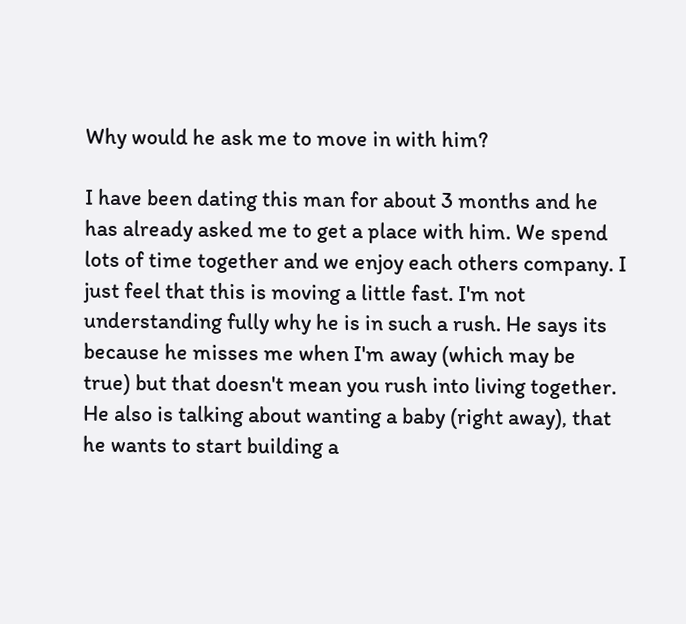Why would he ask me to move in with him?

I have been dating this man for about 3 months and he has already asked me to get a place with him. We spend lots of time together and we enjoy each others company. I just feel that this is moving a little fast. I'm not understanding fully why he is in such a rush. He says its because he misses me when I'm away (which may be true) but that doesn't mean you rush into living together. He also is talking about wanting a baby (right away), that he wants to start building a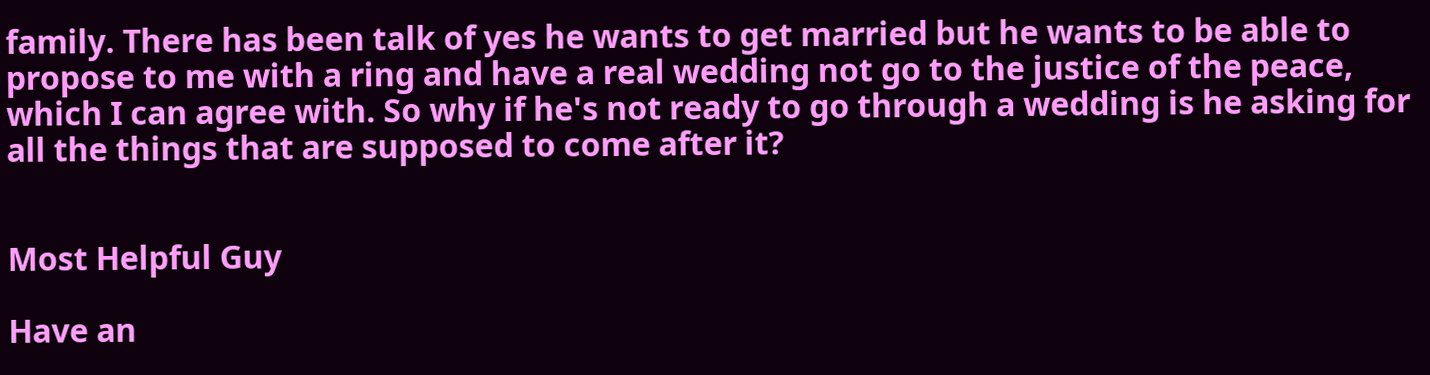family. There has been talk of yes he wants to get married but he wants to be able to propose to me with a ring and have a real wedding not go to the justice of the peace, which I can agree with. So why if he's not ready to go through a wedding is he asking for all the things that are supposed to come after it?


Most Helpful Guy

Have an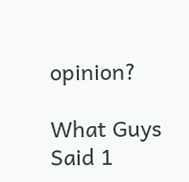opinion?

What Guys Said 1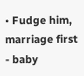• Fudge him, marriage first - baby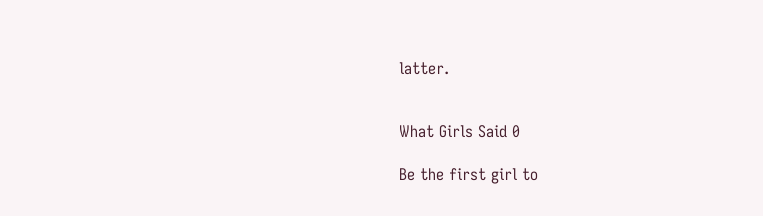latter.


What Girls Said 0

Be the first girl to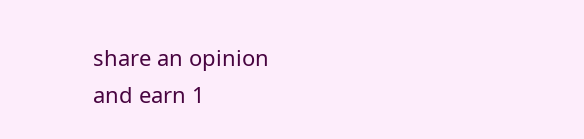share an opinion
and earn 1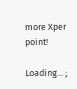more Xper point!

Loading... ;